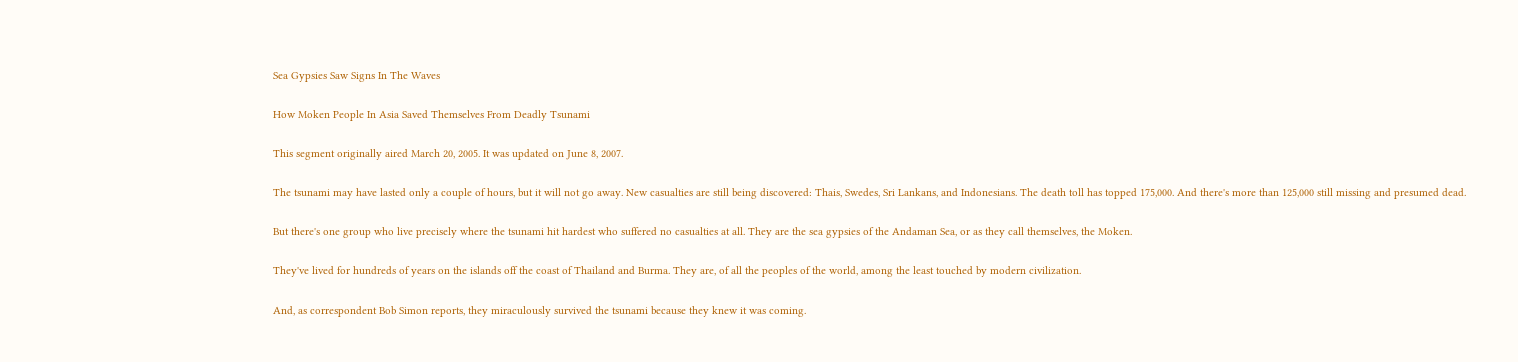Sea Gypsies Saw Signs In The Waves

How Moken People In Asia Saved Themselves From Deadly Tsunami

This segment originally aired March 20, 2005. It was updated on June 8, 2007.

The tsunami may have lasted only a couple of hours, but it will not go away. New casualties are still being discovered: Thais, Swedes, Sri Lankans, and Indonesians. The death toll has topped 175,000. And there's more than 125,000 still missing and presumed dead.

But there's one group who live precisely where the tsunami hit hardest who suffered no casualties at all. They are the sea gypsies of the Andaman Sea, or as they call themselves, the Moken.

They've lived for hundreds of years on the islands off the coast of Thailand and Burma. They are, of all the peoples of the world, among the least touched by modern civilization.

And, as correspondent Bob Simon reports, they miraculously survived the tsunami because they knew it was coming.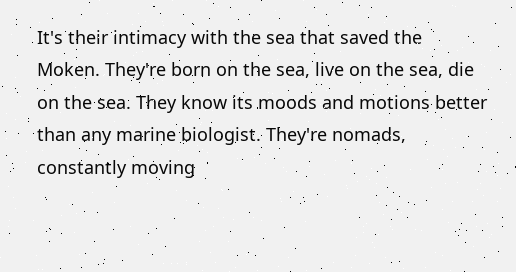It's their intimacy with the sea that saved the Moken. They're born on the sea, live on the sea, die on the sea. They know its moods and motions better than any marine biologist. They're nomads, constantly moving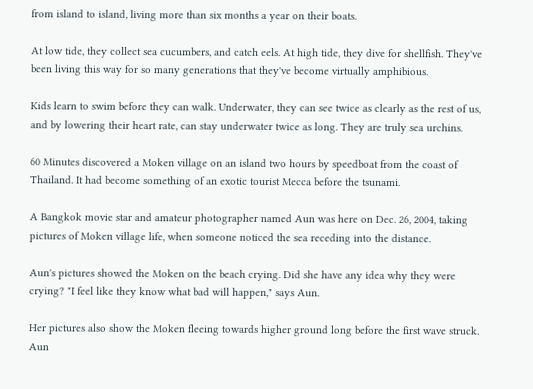from island to island, living more than six months a year on their boats.

At low tide, they collect sea cucumbers, and catch eels. At high tide, they dive for shellfish. They've been living this way for so many generations that they've become virtually amphibious.

Kids learn to swim before they can walk. Underwater, they can see twice as clearly as the rest of us, and by lowering their heart rate, can stay underwater twice as long. They are truly sea urchins.

60 Minutes discovered a Moken village on an island two hours by speedboat from the coast of Thailand. It had become something of an exotic tourist Mecca before the tsunami.

A Bangkok movie star and amateur photographer named Aun was here on Dec. 26, 2004, taking pictures of Moken village life, when someone noticed the sea receding into the distance.

Aun's pictures showed the Moken on the beach crying. Did she have any idea why they were crying? "I feel like they know what bad will happen," says Aun.

Her pictures also show the Moken fleeing towards higher ground long before the first wave struck. Aun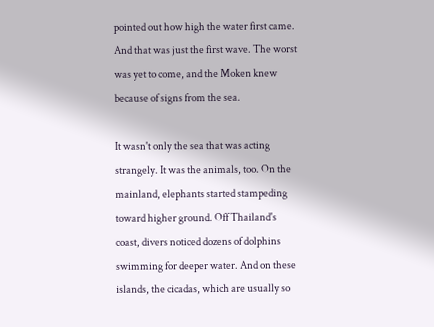pointed out how high the water first came. And that was just the first wave. The worst was yet to come, and the Moken knew because of signs from the sea.

It wasn't only the sea that was acting strangely. It was the animals, too. On the mainland, elephants started stampeding toward higher ground. Off Thailand's coast, divers noticed dozens of dolphins swimming for deeper water. And on these islands, the cicadas, which are usually so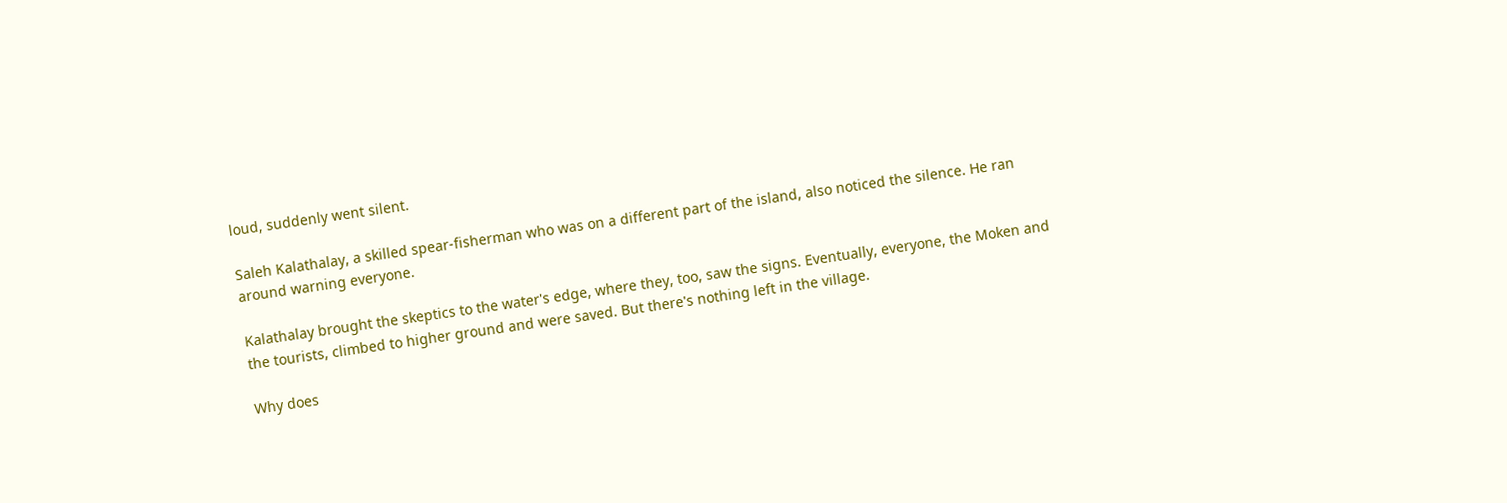loud, suddenly went silent.

Saleh Kalathalay, a skilled spear-fisherman who was on a different part of the island, also noticed the silence. He ran around warning everyone.

Kalathalay brought the skeptics to the water's edge, where they, too, saw the signs. Eventually, everyone, the Moken and the tourists, climbed to higher ground and were saved. But there's nothing left in the village.

Why does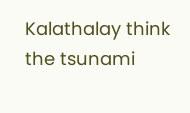Kalathalay think the tsunami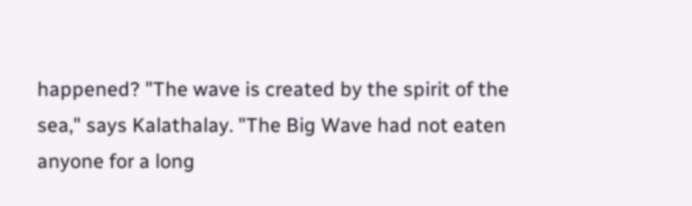happened? "The wave is created by the spirit of the sea," says Kalathalay. "The Big Wave had not eaten anyone for a long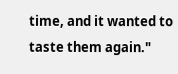time, and it wanted to taste them again."